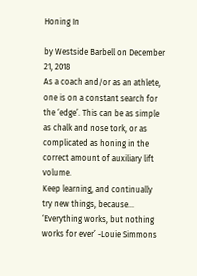Honing In

by Westside Barbell on December 21, 2018
As a coach and/or as an athlete, one is on a constant search for the ‘edge’. This can be as simple as chalk and nose tork, or as complicated as honing in the correct amount of auxiliary lift volume.
Keep learning, and continually try new things, because...
‘Everything works, but nothing works for ever’ -Louie Simmons